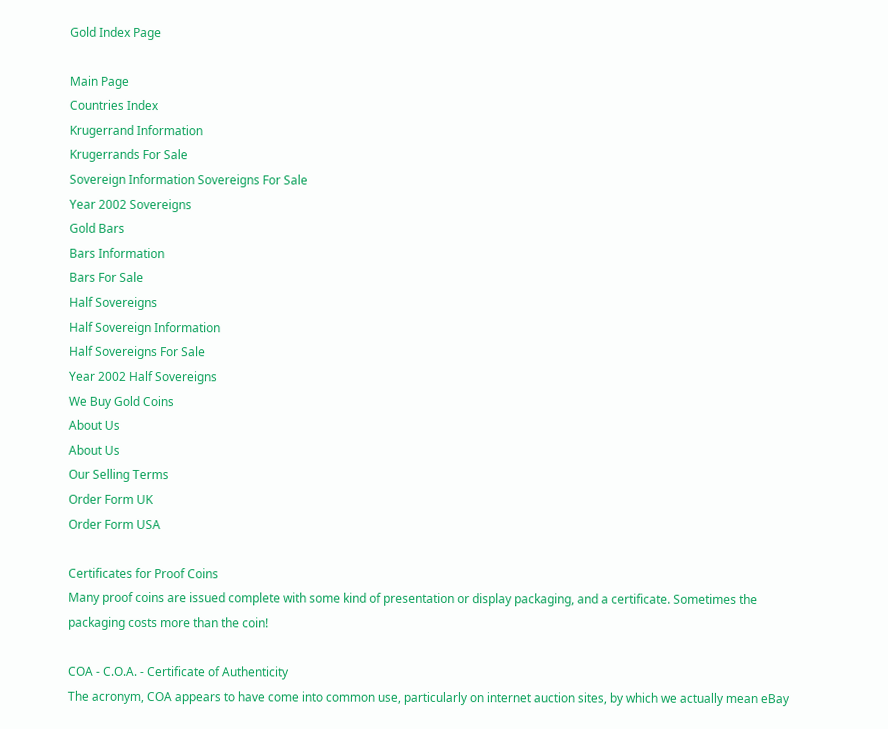Gold Index Page

Main Page
Countries Index
Krugerrand Information
Krugerrands For Sale
Sovereign Information Sovereigns For Sale
Year 2002 Sovereigns
Gold Bars
Bars Information
Bars For Sale
Half Sovereigns
Half Sovereign Information
Half Sovereigns For Sale
Year 2002 Half Sovereigns
We Buy Gold Coins
About Us
About Us
Our Selling Terms
Order Form UK
Order Form USA

Certificates for Proof Coins
Many proof coins are issued complete with some kind of presentation or display packaging, and a certificate. Sometimes the packaging costs more than the coin!

COA - C.O.A. - Certificate of Authenticity
The acronym, COA appears to have come into common use, particularly on internet auction sites, by which we actually mean eBay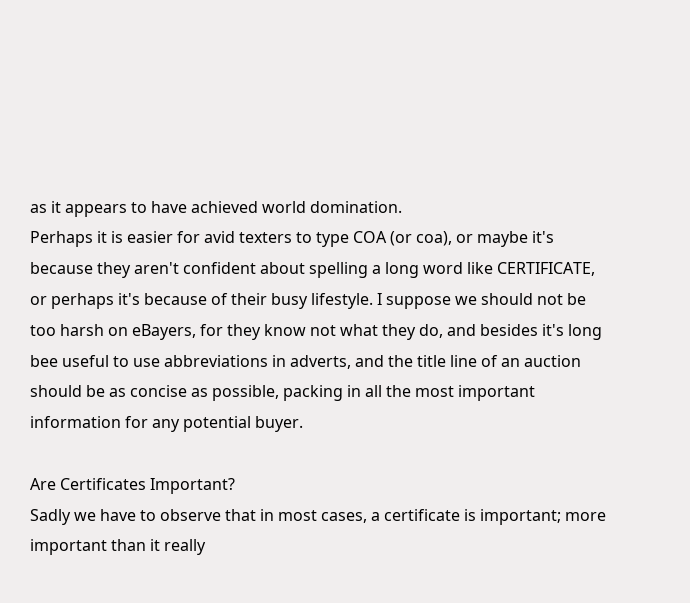as it appears to have achieved world domination.
Perhaps it is easier for avid texters to type COA (or coa), or maybe it's because they aren't confident about spelling a long word like CERTIFICATE, or perhaps it's because of their busy lifestyle. I suppose we should not be too harsh on eBayers, for they know not what they do, and besides it's long bee useful to use abbreviations in adverts, and the title line of an auction should be as concise as possible, packing in all the most important information for any potential buyer.

Are Certificates Important?
Sadly we have to observe that in most cases, a certificate is important; more important than it really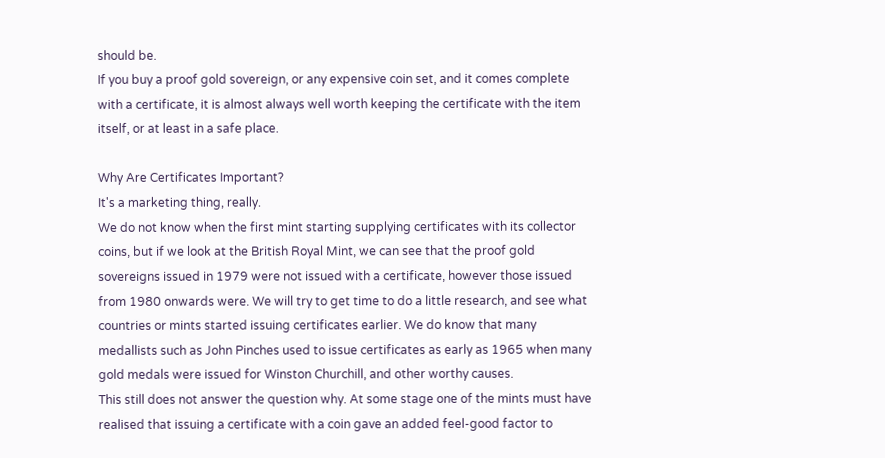should be.
If you buy a proof gold sovereign, or any expensive coin set, and it comes complete with a certificate, it is almost always well worth keeping the certificate with the item itself, or at least in a safe place.

Why Are Certificates Important?
It's a marketing thing, really.
We do not know when the first mint starting supplying certificates with its collector coins, but if we look at the British Royal Mint, we can see that the proof gold sovereigns issued in 1979 were not issued with a certificate, however those issued from 1980 onwards were. We will try to get time to do a little research, and see what countries or mints started issuing certificates earlier. We do know that many medallists such as John Pinches used to issue certificates as early as 1965 when many gold medals were issued for Winston Churchill, and other worthy causes.
This still does not answer the question why. At some stage one of the mints must have realised that issuing a certificate with a coin gave an added feel-good factor to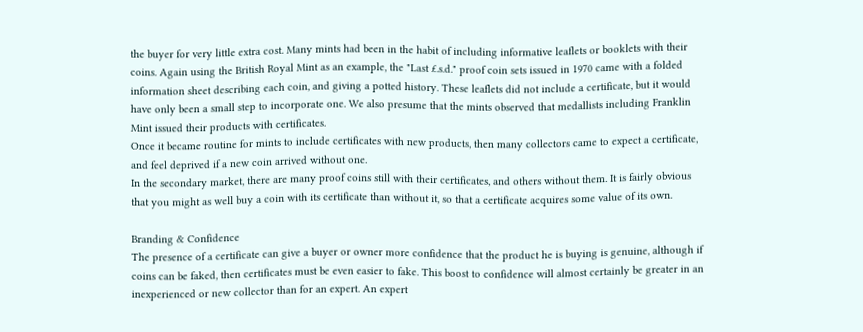the buyer for very little extra cost. Many mints had been in the habit of including informative leaflets or booklets with their coins. Again using the British Royal Mint as an example, the "Last £.s.d." proof coin sets issued in 1970 came with a folded information sheet describing each coin, and giving a potted history. These leaflets did not include a certificate, but it would have only been a small step to incorporate one. We also presume that the mints observed that medallists including Franklin Mint issued their products with certificates.
Once it became routine for mints to include certificates with new products, then many collectors came to expect a certificate, and feel deprived if a new coin arrived without one.
In the secondary market, there are many proof coins still with their certificates, and others without them. It is fairly obvious that you might as well buy a coin with its certificate than without it, so that a certificate acquires some value of its own.

Branding & Confidence
The presence of a certificate can give a buyer or owner more confidence that the product he is buying is genuine, although if coins can be faked, then certificates must be even easier to fake. This boost to confidence will almost certainly be greater in an inexperienced or new collector than for an expert. An expert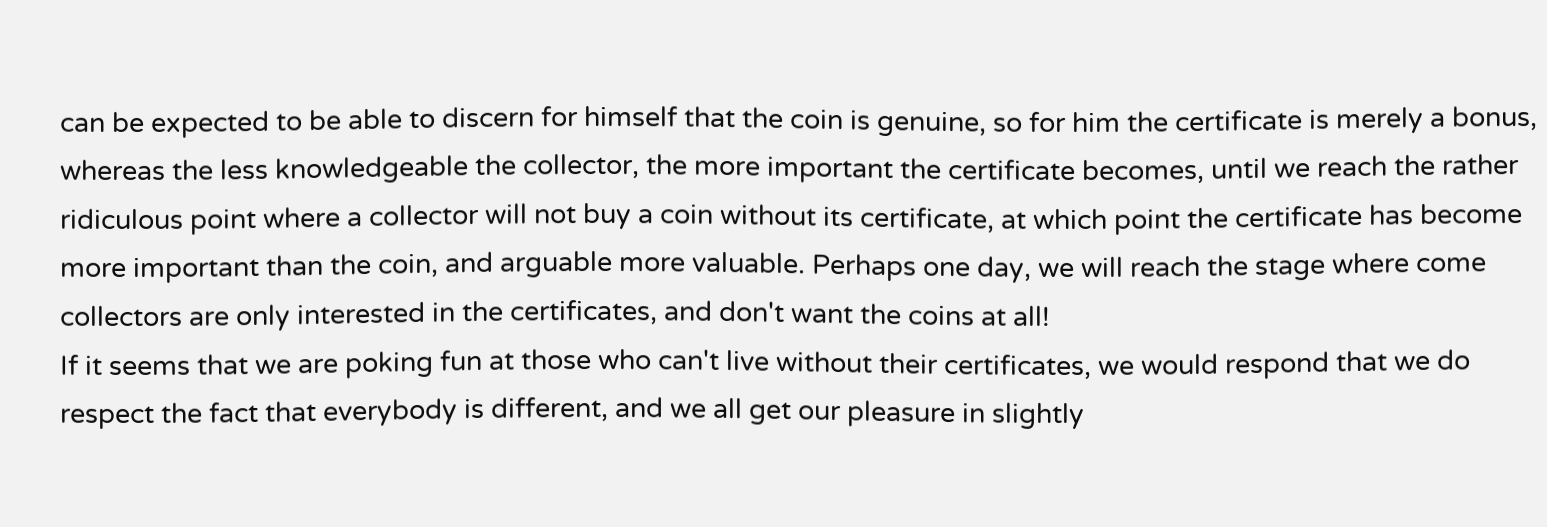can be expected to be able to discern for himself that the coin is genuine, so for him the certificate is merely a bonus, whereas the less knowledgeable the collector, the more important the certificate becomes, until we reach the rather ridiculous point where a collector will not buy a coin without its certificate, at which point the certificate has become more important than the coin, and arguable more valuable. Perhaps one day, we will reach the stage where come collectors are only interested in the certificates, and don't want the coins at all!
If it seems that we are poking fun at those who can't live without their certificates, we would respond that we do respect the fact that everybody is different, and we all get our pleasure in slightly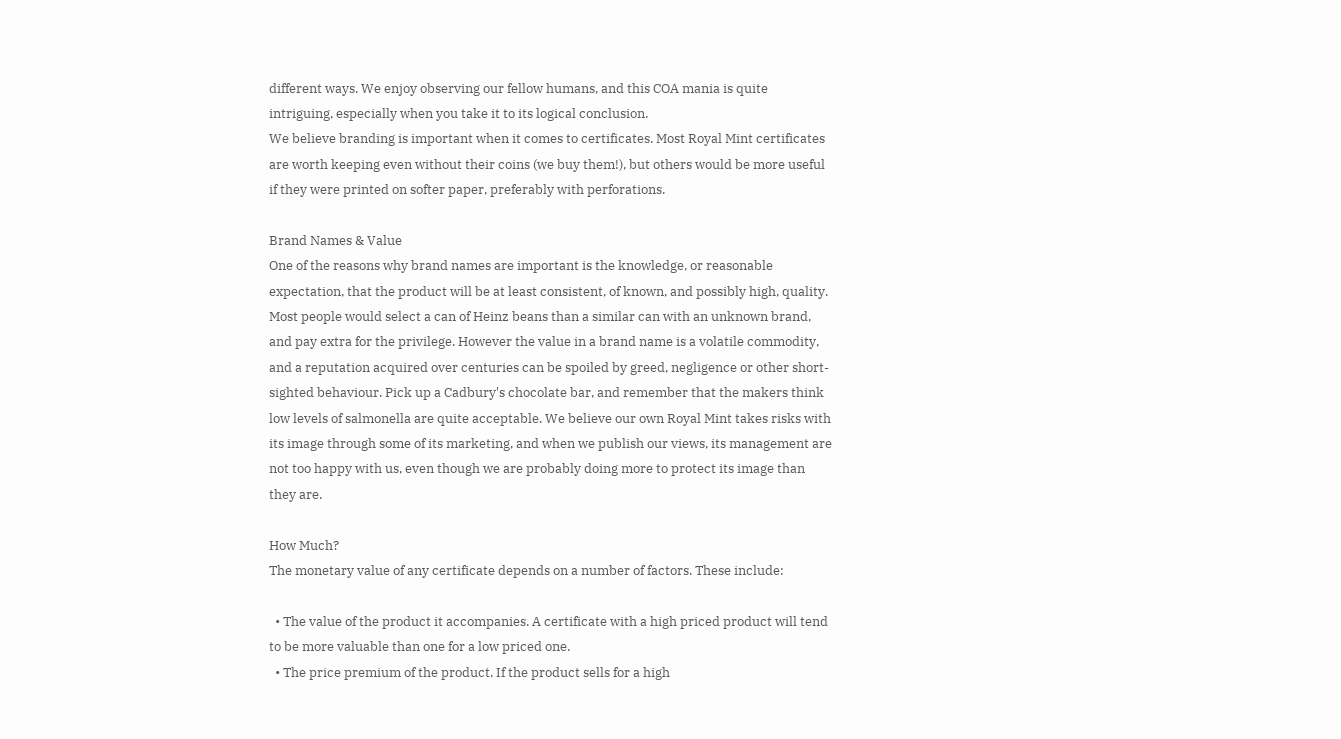different ways. We enjoy observing our fellow humans, and this COA mania is quite intriguing, especially when you take it to its logical conclusion.
We believe branding is important when it comes to certificates. Most Royal Mint certificates are worth keeping even without their coins (we buy them!), but others would be more useful if they were printed on softer paper, preferably with perforations.

Brand Names & Value
One of the reasons why brand names are important is the knowledge, or reasonable expectation, that the product will be at least consistent, of known, and possibly high, quality. Most people would select a can of Heinz beans than a similar can with an unknown brand, and pay extra for the privilege. However the value in a brand name is a volatile commodity, and a reputation acquired over centuries can be spoiled by greed, negligence or other short-sighted behaviour. Pick up a Cadbury's chocolate bar, and remember that the makers think low levels of salmonella are quite acceptable. We believe our own Royal Mint takes risks with its image through some of its marketing, and when we publish our views, its management are not too happy with us, even though we are probably doing more to protect its image than they are.

How Much?
The monetary value of any certificate depends on a number of factors. These include:

  • The value of the product it accompanies. A certificate with a high priced product will tend to be more valuable than one for a low priced one.
  • The price premium of the product. If the product sells for a high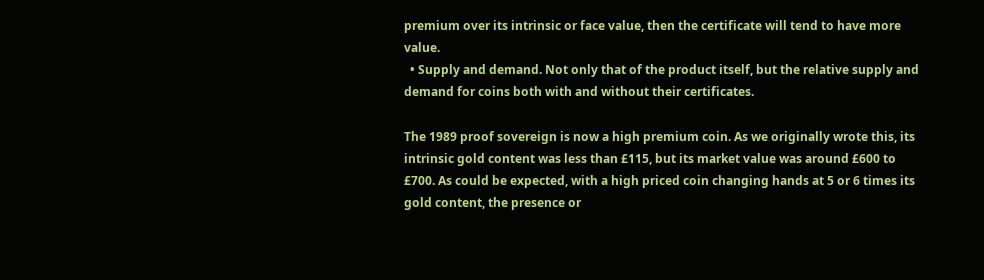premium over its intrinsic or face value, then the certificate will tend to have more value.
  • Supply and demand. Not only that of the product itself, but the relative supply and demand for coins both with and without their certificates.

The 1989 proof sovereign is now a high premium coin. As we originally wrote this, its intrinsic gold content was less than £115, but its market value was around £600 to £700. As could be expected, with a high priced coin changing hands at 5 or 6 times its gold content, the presence or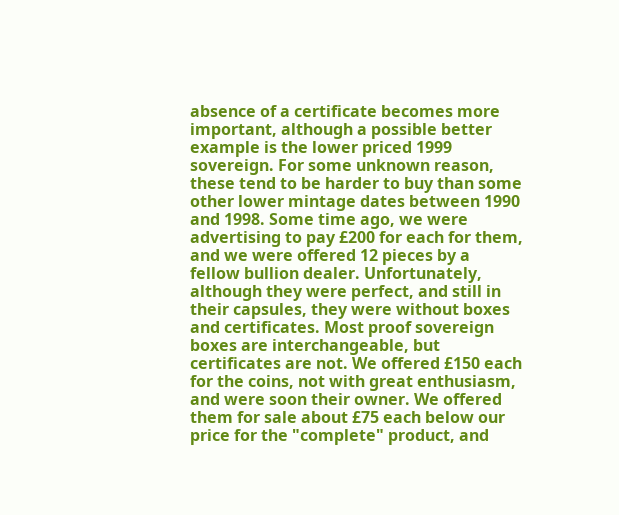absence of a certificate becomes more important, although a possible better example is the lower priced 1999 sovereign. For some unknown reason, these tend to be harder to buy than some other lower mintage dates between 1990 and 1998. Some time ago, we were advertising to pay £200 for each for them, and we were offered 12 pieces by a fellow bullion dealer. Unfortunately, although they were perfect, and still in their capsules, they were without boxes and certificates. Most proof sovereign boxes are interchangeable, but certificates are not. We offered £150 each for the coins, not with great enthusiasm, and were soon their owner. We offered them for sale about £75 each below our price for the "complete" product, and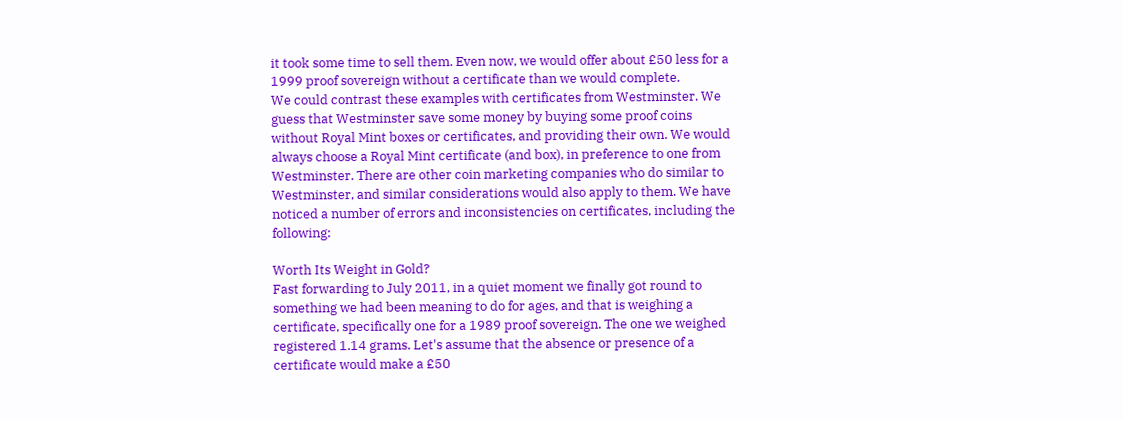it took some time to sell them. Even now, we would offer about £50 less for a 1999 proof sovereign without a certificate than we would complete.
We could contrast these examples with certificates from Westminster. We guess that Westminster save some money by buying some proof coins without Royal Mint boxes or certificates, and providing their own. We would always choose a Royal Mint certificate (and box), in preference to one from Westminster. There are other coin marketing companies who do similar to Westminster, and similar considerations would also apply to them. We have noticed a number of errors and inconsistencies on certificates, including the following:

Worth Its Weight in Gold?
Fast forwarding to July 2011, in a quiet moment we finally got round to something we had been meaning to do for ages, and that is weighing a certificate, specifically one for a 1989 proof sovereign. The one we weighed registered 1.14 grams. Let's assume that the absence or presence of a certificate would make a £50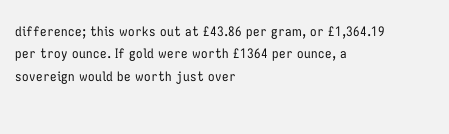difference; this works out at £43.86 per gram, or £1,364.19 per troy ounce. If gold were worth £1364 per ounce, a sovereign would be worth just over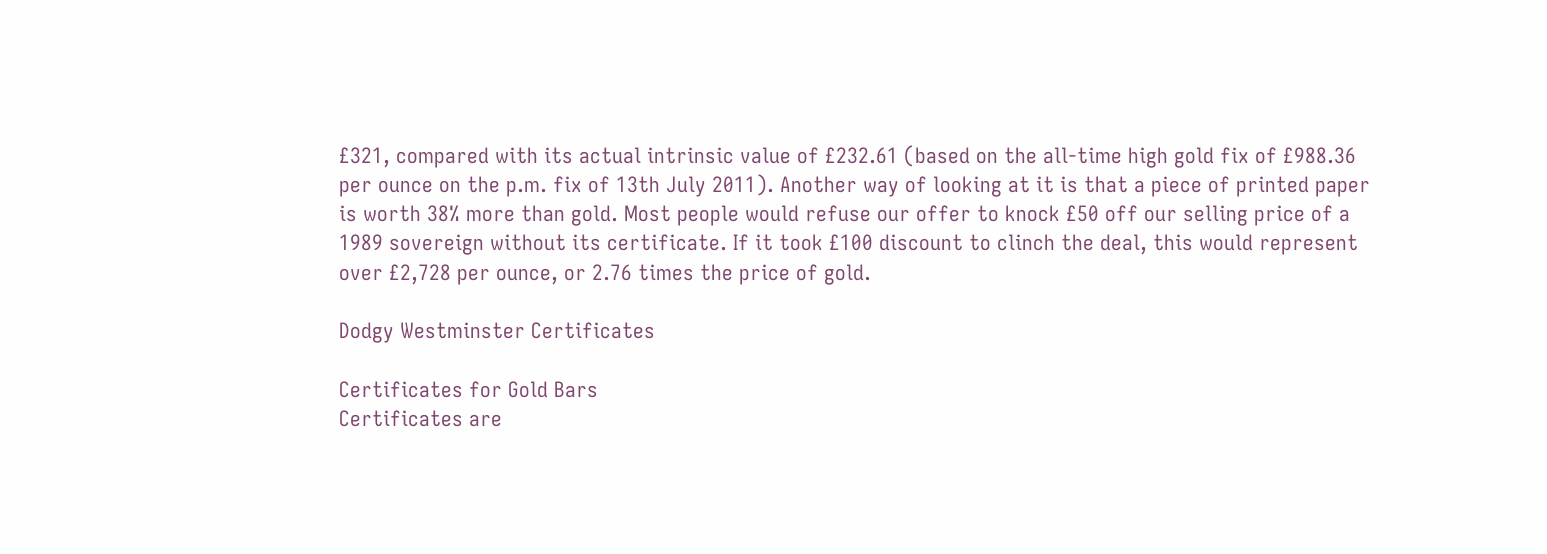£321, compared with its actual intrinsic value of £232.61 (based on the all-time high gold fix of £988.36 per ounce on the p.m. fix of 13th July 2011). Another way of looking at it is that a piece of printed paper is worth 38% more than gold. Most people would refuse our offer to knock £50 off our selling price of a 1989 sovereign without its certificate. If it took £100 discount to clinch the deal, this would represent over £2,728 per ounce, or 2.76 times the price of gold.

Dodgy Westminster Certificates

Certificates for Gold Bars
Certificates are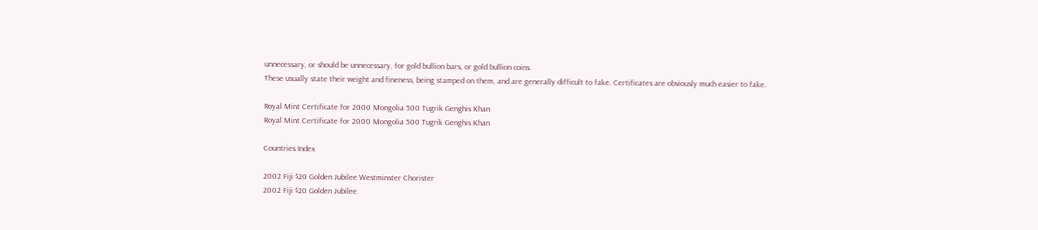unnecessary, or should be unnecessary, for gold bullion bars, or gold bullion coins.
These usually state their weight and fineness, being stamped on them, and are generally difficult to fake. Certificates are obviously much easier to fake.

Royal Mint Certificate for 2000 Mongolia 500 Tugrik Genghis Khan
Royal Mint Certificate for 2000 Mongolia 500 Tugrik Genghis Khan

Countries Index

2002 Fiji $20 Golden Jubilee Westminster Chorister
2002 Fiji $20 Golden Jubilee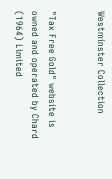Westminster Collection


"Tax Free Gold" website is owned and operated by Chard (1964) Limited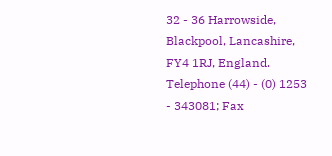32 - 36 Harrowside, Blackpool, Lancashire, FY4 1RJ, England. Telephone (44) - (0) 1253 - 343081; Fax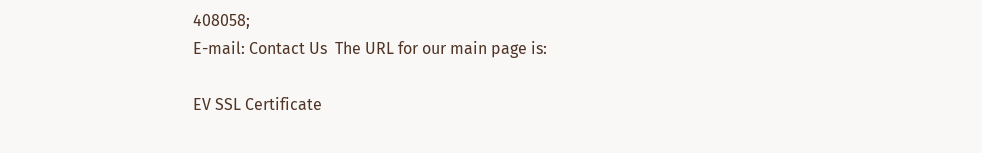408058;
E-mail: Contact Us  The URL for our main page is:

EV SSL Certificate